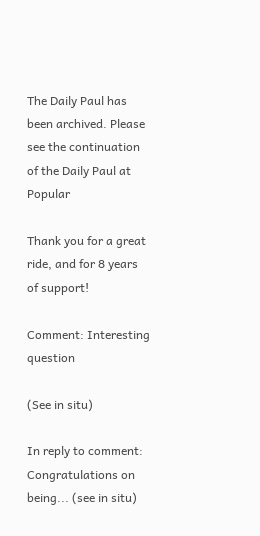The Daily Paul has been archived. Please see the continuation of the Daily Paul at Popular

Thank you for a great ride, and for 8 years of support!

Comment: Interesting question

(See in situ)

In reply to comment: Congratulations on being... (see in situ)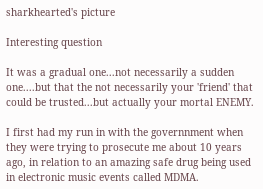sharkhearted's picture

Interesting question

It was a gradual one...not necessarily a sudden one....but that the not necessarily your 'friend' that could be trusted...but actually your mortal ENEMY.

I first had my run in with the governnment when they were trying to prosecute me about 10 years ago, in relation to an amazing safe drug being used in electronic music events called MDMA.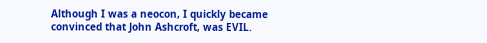Although I was a neocon, I quickly became convinced that John Ashcroft, was EVIL.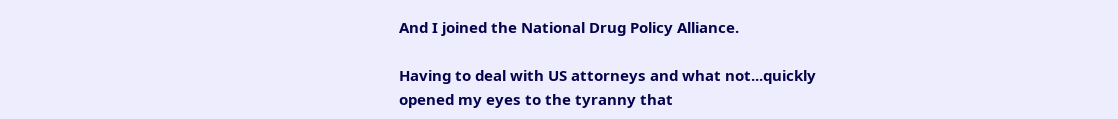And I joined the National Drug Policy Alliance.

Having to deal with US attorneys and what not...quickly opened my eyes to the tyranny that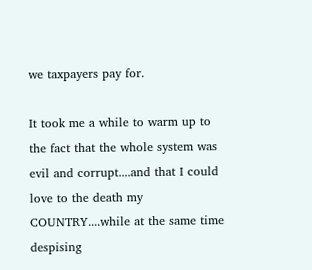we taxpayers pay for.

It took me a while to warm up to the fact that the whole system was evil and corrupt....and that I could love to the death my COUNTRY....while at the same time despising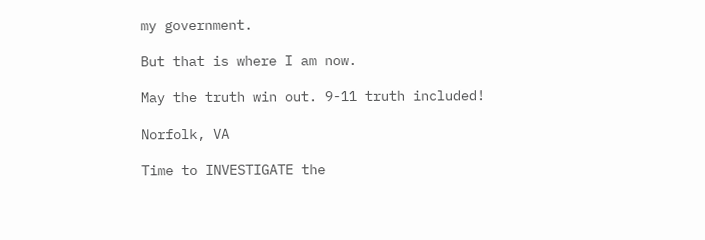my government.

But that is where I am now.

May the truth win out. 9-11 truth included!

Norfolk, VA

Time to INVESTIGATE the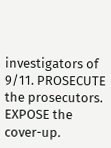investigators of 9/11. PROSECUTE the prosecutors. EXPOSE the cover-up.